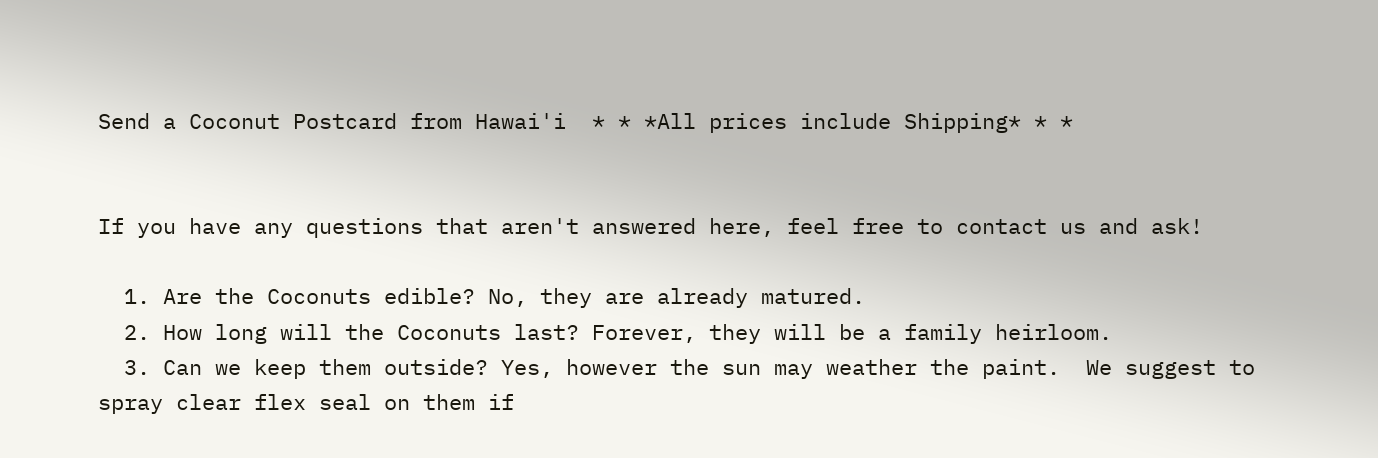Send a Coconut Postcard from Hawai'i  * * *All prices include Shipping* * *


If you have any questions that aren't answered here, feel free to contact us and ask!

  1. Are the Coconuts edible? No, they are already matured.
  2. How long will the Coconuts last? Forever, they will be a family heirloom.
  3. Can we keep them outside? Yes, however the sun may weather the paint.  We suggest to spray clear flex seal on them if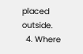placed outside.
  4. Where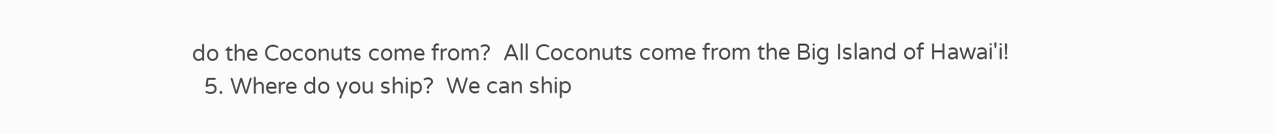do the Coconuts come from?  All Coconuts come from the Big Island of Hawai'i!
  5. Where do you ship?  We can ship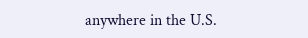anywhere in the U.S.